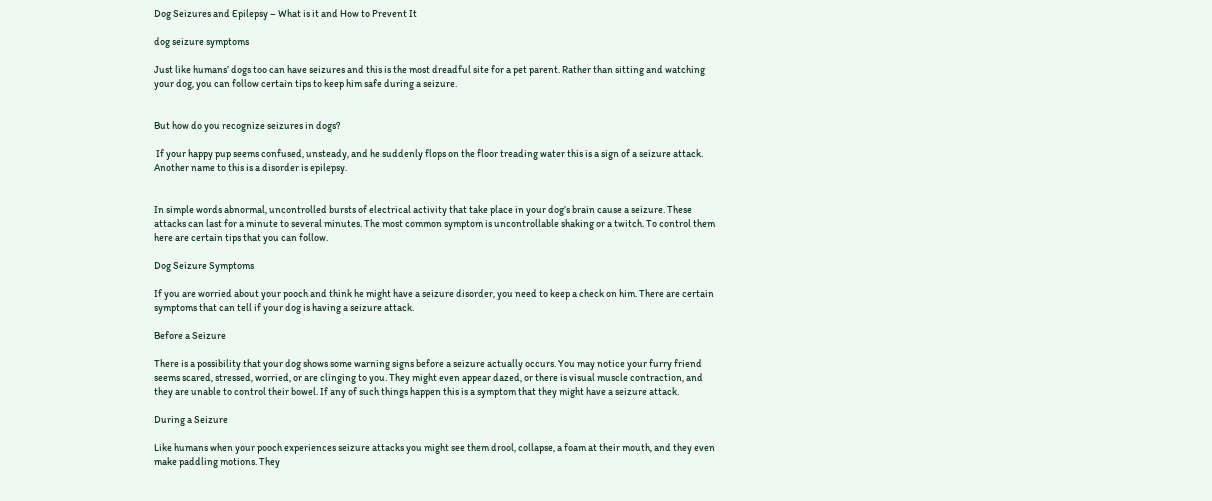Dog Seizures and Epilepsy – What is it and How to Prevent It

dog seizure symptoms

Just like humans’ dogs too can have seizures and this is the most dreadful site for a pet parent. Rather than sitting and watching your dog, you can follow certain tips to keep him safe during a seizure.


But how do you recognize seizures in dogs?

 If your happy pup seems confused, unsteady, and he suddenly flops on the floor treading water this is a sign of a seizure attack. Another name to this is a disorder is epilepsy.


In simple words abnormal, uncontrolled bursts of electrical activity that take place in your dog’s brain cause a seizure. These attacks can last for a minute to several minutes. The most common symptom is uncontrollable shaking or a twitch. To control them here are certain tips that you can follow.

Dog Seizure Symptoms

If you are worried about your pooch and think he might have a seizure disorder, you need to keep a check on him. There are certain symptoms that can tell if your dog is having a seizure attack.

Before a Seizure

There is a possibility that your dog shows some warning signs before a seizure actually occurs. You may notice your furry friend seems scared, stressed, worried, or are clinging to you. They might even appear dazed, or there is visual muscle contraction, and they are unable to control their bowel. If any of such things happen this is a symptom that they might have a seizure attack.

During a Seizure

Like humans when your pooch experiences seizure attacks you might see them drool, collapse, a foam at their mouth, and they even make paddling motions. They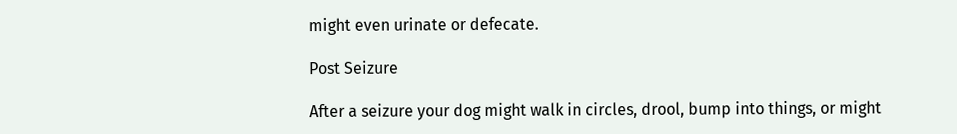might even urinate or defecate.

Post Seizure

After a seizure your dog might walk in circles, drool, bump into things, or might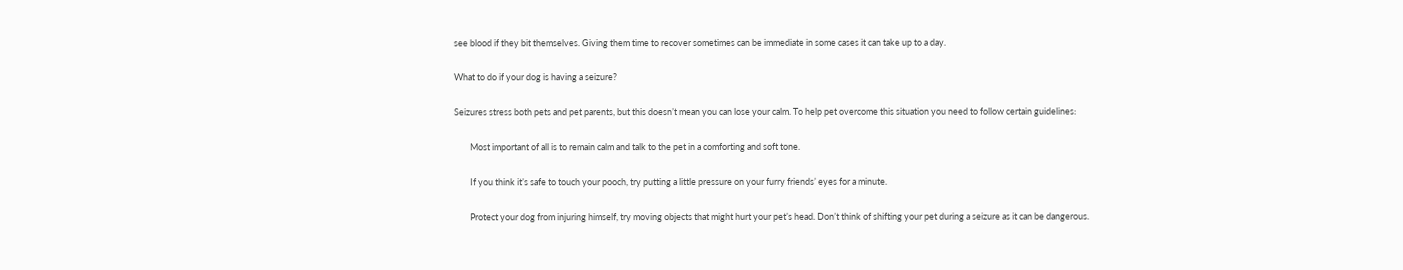see blood if they bit themselves. Giving them time to recover sometimes can be immediate in some cases it can take up to a day.

What to do if your dog is having a seizure?

Seizures stress both pets and pet parents, but this doesn’t mean you can lose your calm. To help pet overcome this situation you need to follow certain guidelines:

        Most important of all is to remain calm and talk to the pet in a comforting and soft tone.

        If you think it’s safe to touch your pooch, try putting a little pressure on your furry friends’ eyes for a minute.

        Protect your dog from injuring himself, try moving objects that might hurt your pet’s head. Don’t think of shifting your pet during a seizure as it can be dangerous.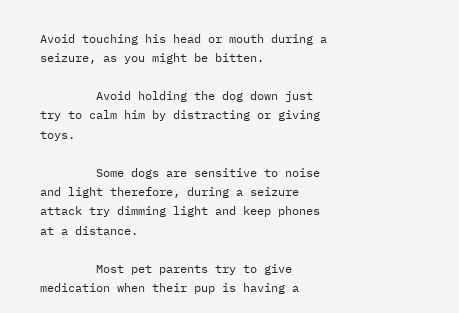Avoid touching his head or mouth during a seizure, as you might be bitten.

        Avoid holding the dog down just try to calm him by distracting or giving toys.

        Some dogs are sensitive to noise and light therefore, during a seizure attack try dimming light and keep phones at a distance.

        Most pet parents try to give medication when their pup is having a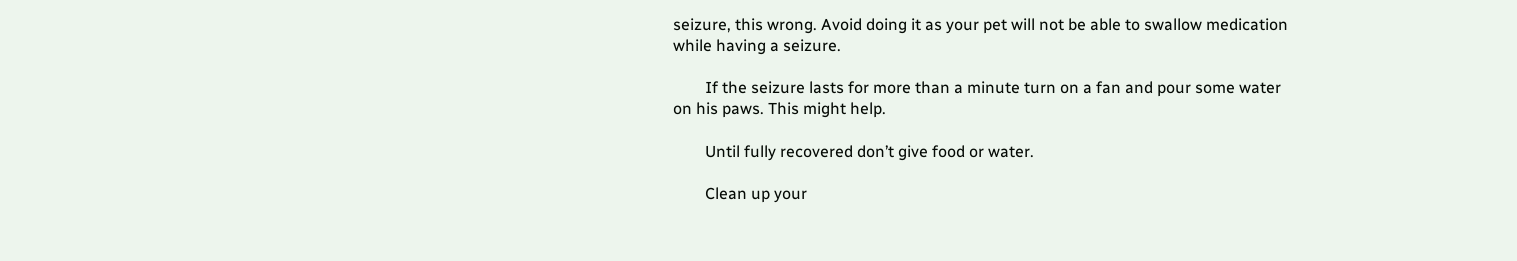seizure, this wrong. Avoid doing it as your pet will not be able to swallow medication while having a seizure.

        If the seizure lasts for more than a minute turn on a fan and pour some water on his paws. This might help.

        Until fully recovered don’t give food or water.

        Clean up your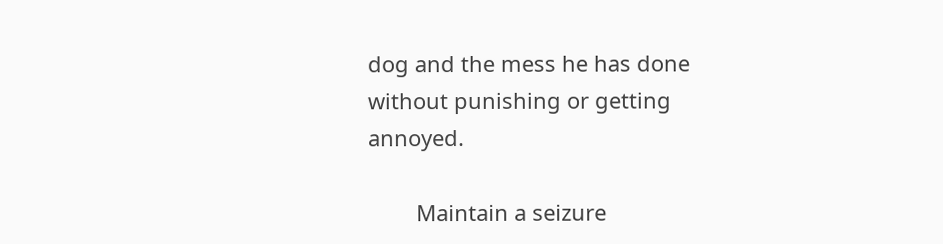dog and the mess he has done without punishing or getting annoyed.

        Maintain a seizure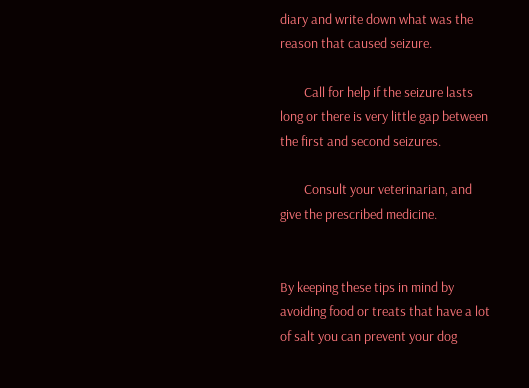diary and write down what was the reason that caused seizure.

        Call for help if the seizure lasts long or there is very little gap between the first and second seizures.

        Consult your veterinarian, and give the prescribed medicine.


By keeping these tips in mind by avoiding food or treats that have a lot of salt you can prevent your dog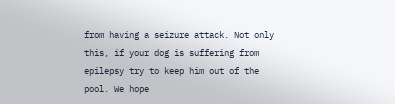from having a seizure attack. Not only this, if your dog is suffering from epilepsy try to keep him out of the pool. We hope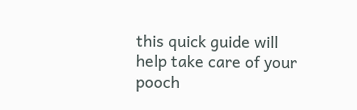this quick guide will help take care of your pooch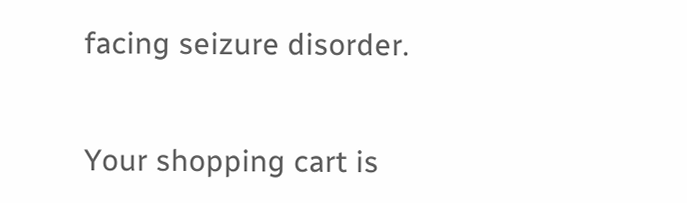facing seizure disorder.


Your shopping cart is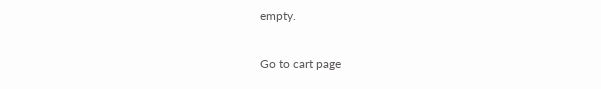empty.

Go to cart page